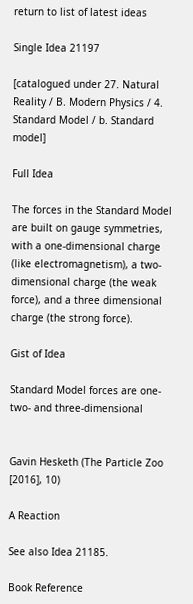return to list of latest ideas

Single Idea 21197

[catalogued under 27. Natural Reality / B. Modern Physics / 4. Standard Model / b. Standard model]

Full Idea

The forces in the Standard Model are built on gauge symmetries, with a one-dimensional charge (like electromagnetism), a two-dimensional charge (the weak force), and a three dimensional charge (the strong force).

Gist of Idea

Standard Model forces are one- two- and three-dimensional


Gavin Hesketh (The Particle Zoo [2016], 10)

A Reaction

See also Idea 21185.

Book Reference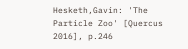Hesketh,Gavin: 'The Particle Zoo' [Quercus 2016], p.246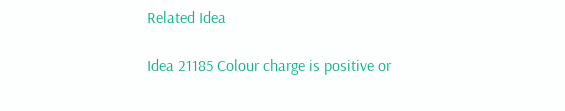Related Idea

Idea 21185 Colour charge is positive or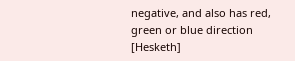negative, and also has red, green or blue direction [Hesketh]